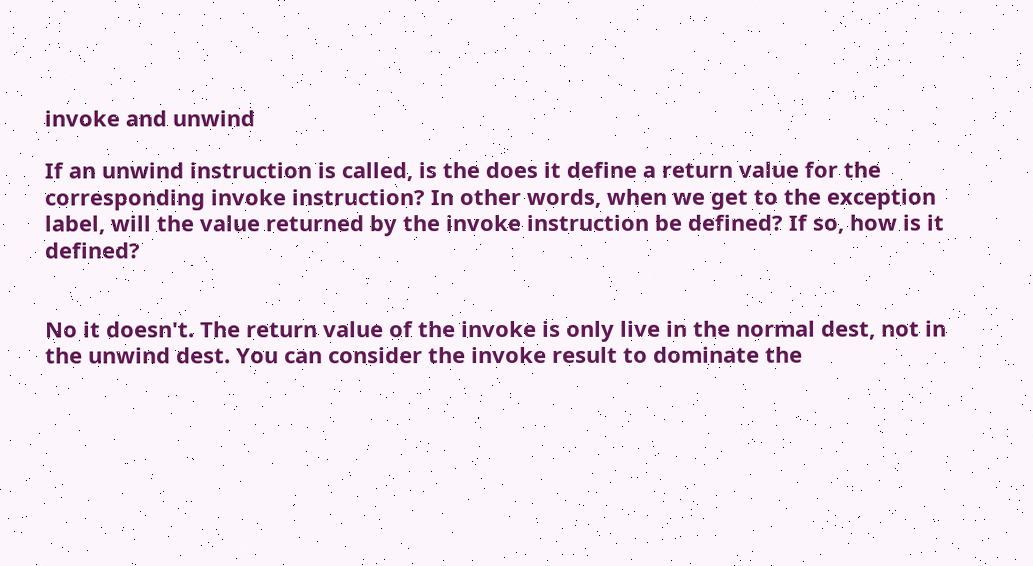invoke and unwind

If an unwind instruction is called, is the does it define a return value for the corresponding invoke instruction? In other words, when we get to the exception label, will the value returned by the invoke instruction be defined? If so, how is it defined?


No it doesn't. The return value of the invoke is only live in the normal dest, not in the unwind dest. You can consider the invoke result to dominate the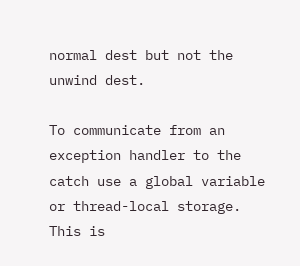normal dest but not the unwind dest.

To communicate from an exception handler to the catch use a global variable or thread-local storage. This is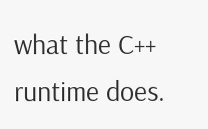what the C++ runtime does.